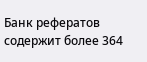Банк рефератов содержит более 364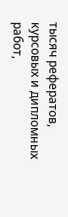тысяч рефератов, курсовых и дипломных работ,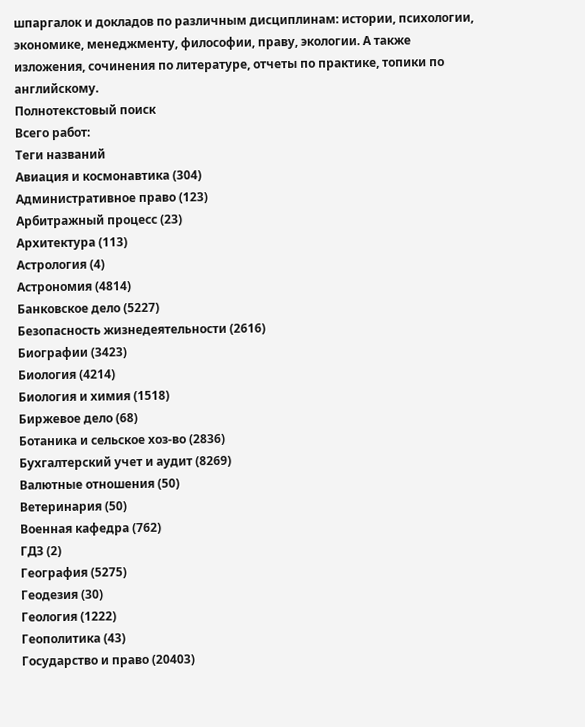шпаргалок и докладов по различным дисциплинам: истории, психологии, экономике, менеджменту, философии, праву, экологии. А также изложения, сочинения по литературе, отчеты по практике, топики по английскому.
Полнотекстовый поиск
Всего работ:
Теги названий
Авиация и космонавтика (304)
Административное право (123)
Арбитражный процесс (23)
Архитектура (113)
Астрология (4)
Астрономия (4814)
Банковское дело (5227)
Безопасность жизнедеятельности (2616)
Биографии (3423)
Биология (4214)
Биология и химия (1518)
Биржевое дело (68)
Ботаника и сельское хоз-во (2836)
Бухгалтерский учет и аудит (8269)
Валютные отношения (50)
Ветеринария (50)
Военная кафедра (762)
ГДЗ (2)
География (5275)
Геодезия (30)
Геология (1222)
Геополитика (43)
Государство и право (20403)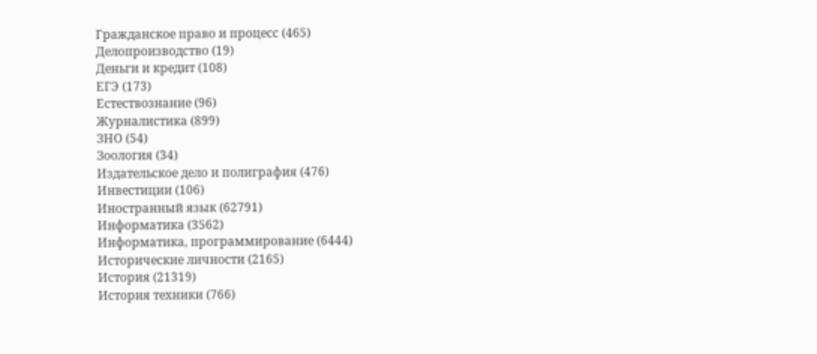Гражданское право и процесс (465)
Делопроизводство (19)
Деньги и кредит (108)
ЕГЭ (173)
Естествознание (96)
Журналистика (899)
ЗНО (54)
Зоология (34)
Издательское дело и полиграфия (476)
Инвестиции (106)
Иностранный язык (62791)
Информатика (3562)
Информатика, программирование (6444)
Исторические личности (2165)
История (21319)
История техники (766)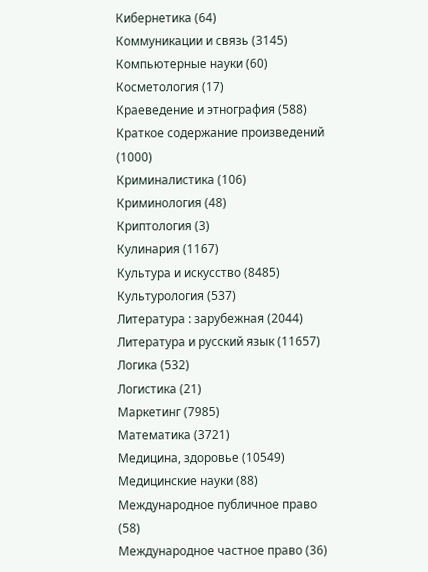Кибернетика (64)
Коммуникации и связь (3145)
Компьютерные науки (60)
Косметология (17)
Краеведение и этнография (588)
Краткое содержание произведений (1000)
Криминалистика (106)
Криминология (48)
Криптология (3)
Кулинария (1167)
Культура и искусство (8485)
Культурология (537)
Литература : зарубежная (2044)
Литература и русский язык (11657)
Логика (532)
Логистика (21)
Маркетинг (7985)
Математика (3721)
Медицина, здоровье (10549)
Медицинские науки (88)
Международное публичное право (58)
Международное частное право (36)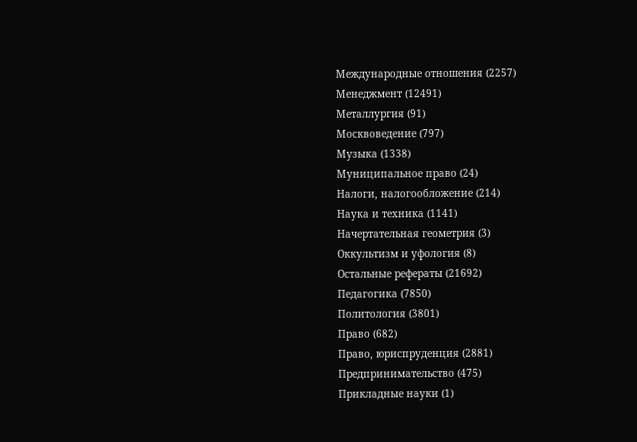Международные отношения (2257)
Менеджмент (12491)
Металлургия (91)
Москвоведение (797)
Музыка (1338)
Муниципальное право (24)
Налоги, налогообложение (214)
Наука и техника (1141)
Начертательная геометрия (3)
Оккультизм и уфология (8)
Остальные рефераты (21692)
Педагогика (7850)
Политология (3801)
Право (682)
Право, юриспруденция (2881)
Предпринимательство (475)
Прикладные науки (1)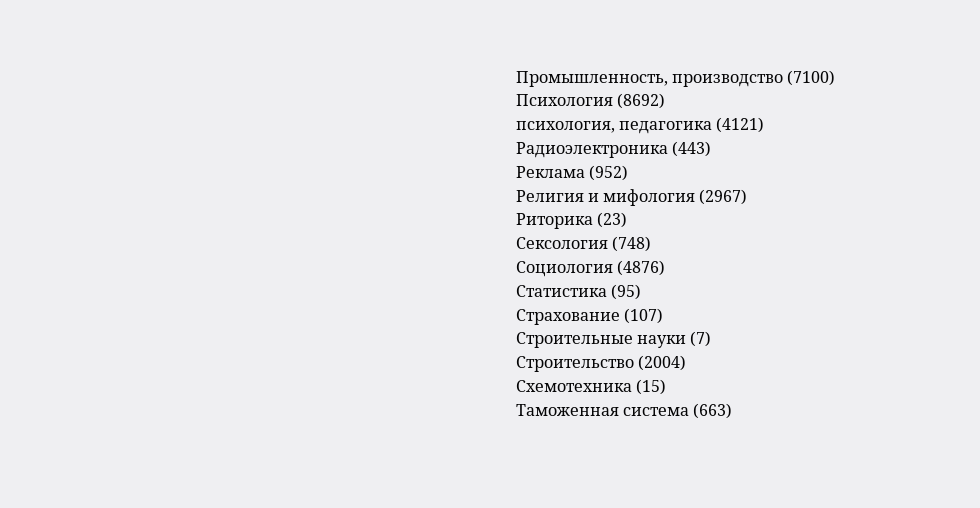Промышленность, производство (7100)
Психология (8692)
психология, педагогика (4121)
Радиоэлектроника (443)
Реклама (952)
Религия и мифология (2967)
Риторика (23)
Сексология (748)
Социология (4876)
Статистика (95)
Страхование (107)
Строительные науки (7)
Строительство (2004)
Схемотехника (15)
Таможенная система (663)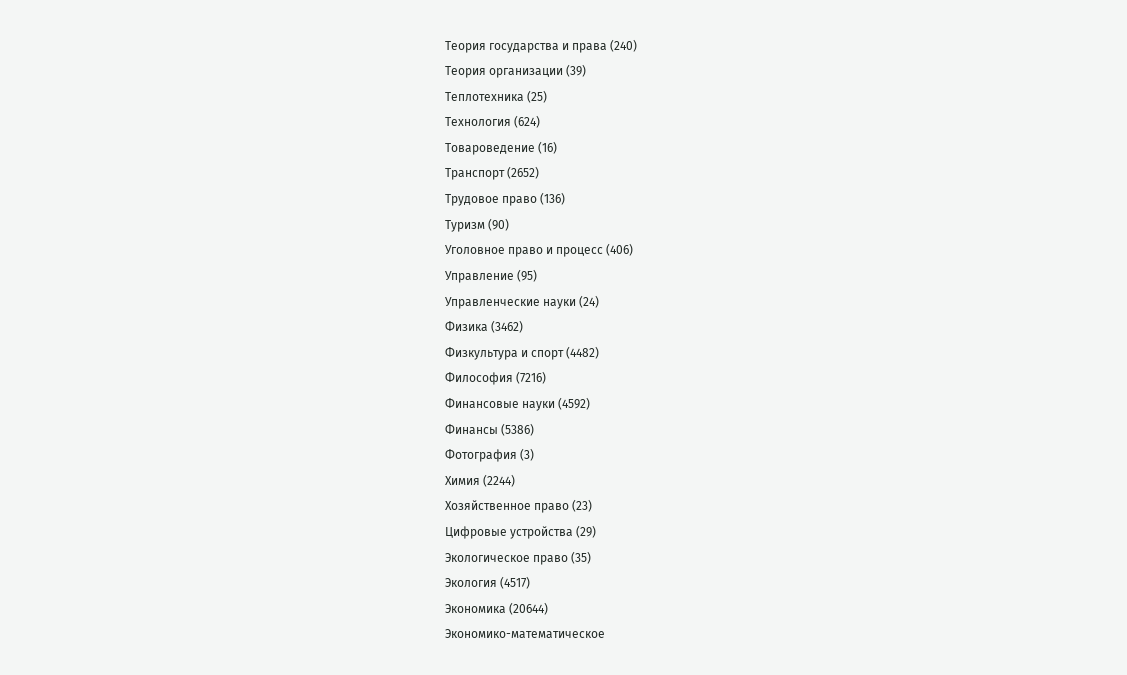Теория государства и права (240)
Теория организации (39)
Теплотехника (25)
Технология (624)
Товароведение (16)
Транспорт (2652)
Трудовое право (136)
Туризм (90)
Уголовное право и процесс (406)
Управление (95)
Управленческие науки (24)
Физика (3462)
Физкультура и спорт (4482)
Философия (7216)
Финансовые науки (4592)
Финансы (5386)
Фотография (3)
Химия (2244)
Хозяйственное право (23)
Цифровые устройства (29)
Экологическое право (35)
Экология (4517)
Экономика (20644)
Экономико-математическое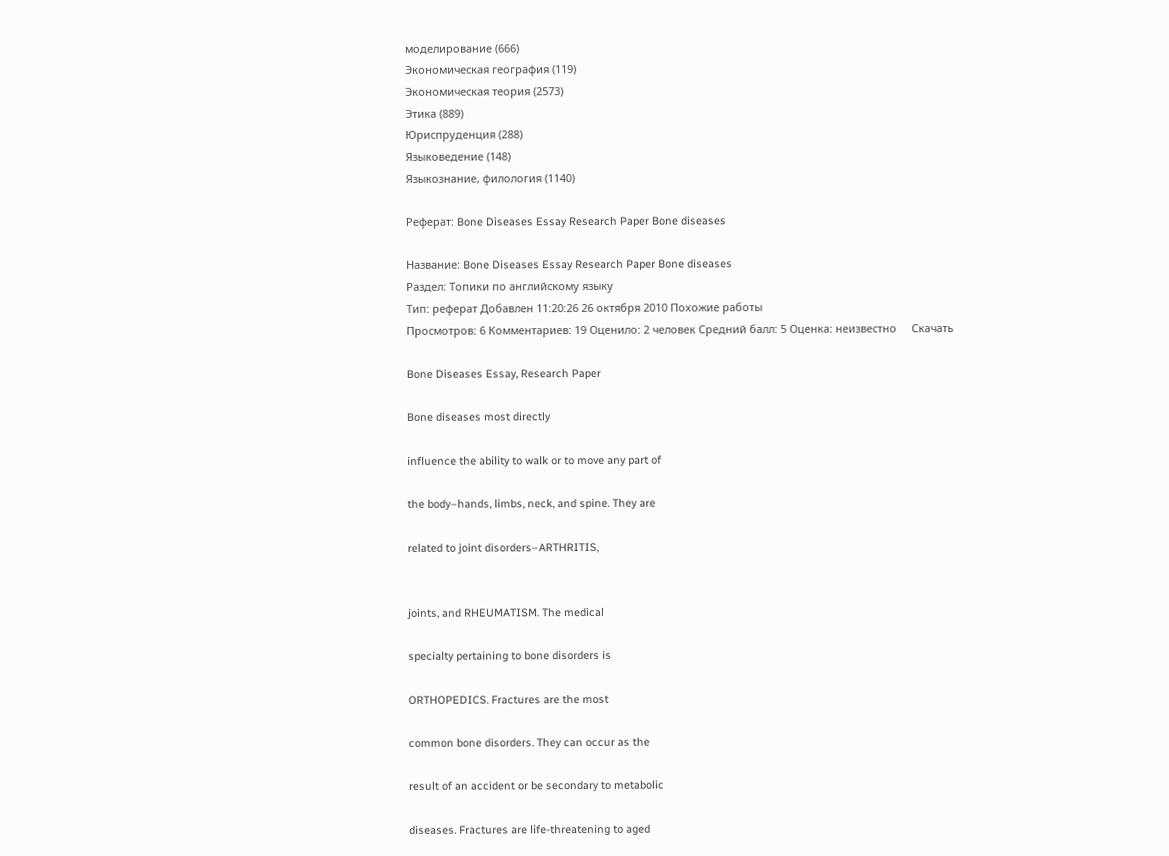моделирование (666)
Экономическая география (119)
Экономическая теория (2573)
Этика (889)
Юриспруденция (288)
Языковедение (148)
Языкознание, филология (1140)

Реферат: Bone Diseases Essay Research Paper Bone diseases

Название: Bone Diseases Essay Research Paper Bone diseases
Раздел: Топики по английскому языку
Тип: реферат Добавлен 11:20:26 26 октября 2010 Похожие работы
Просмотров: 6 Комментариев: 19 Оценило: 2 человек Средний балл: 5 Оценка: неизвестно     Скачать

Bone Diseases Essay, Research Paper

Bone diseases most directly

influence the ability to walk or to move any part of

the body–hands, limbs, neck, and spine. They are

related to joint disorders–ARTHRITIS,


joints, and RHEUMATISM. The medical

specialty pertaining to bone disorders is

ORTHOPEDICS. Fractures are the most

common bone disorders. They can occur as the

result of an accident or be secondary to metabolic

diseases. Fractures are life-threatening to aged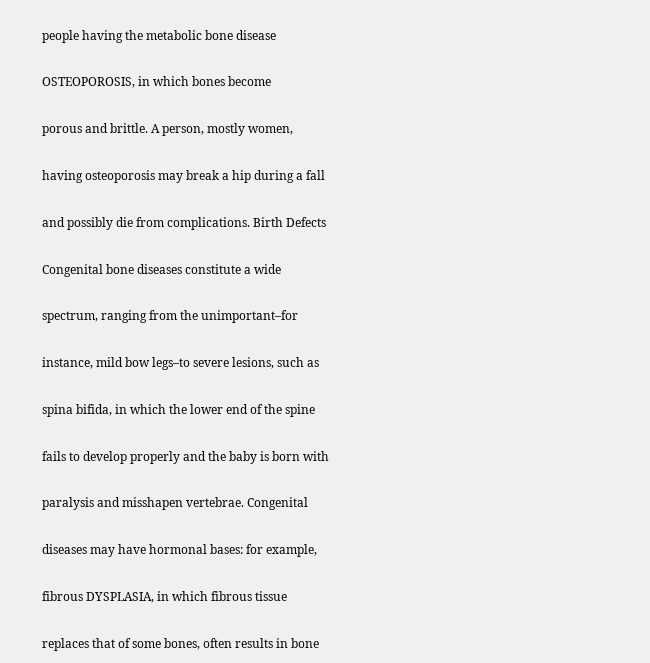people having the metabolic bone disease

OSTEOPOROSIS, in which bones become

porous and brittle. A person, mostly women,

having osteoporosis may break a hip during a fall

and possibly die from complications. Birth Defects

Congenital bone diseases constitute a wide

spectrum, ranging from the unimportant–for

instance, mild bow legs–to severe lesions, such as

spina bifida, in which the lower end of the spine

fails to develop properly and the baby is born with

paralysis and misshapen vertebrae. Congenital

diseases may have hormonal bases: for example,

fibrous DYSPLASIA, in which fibrous tissue

replaces that of some bones, often results in bone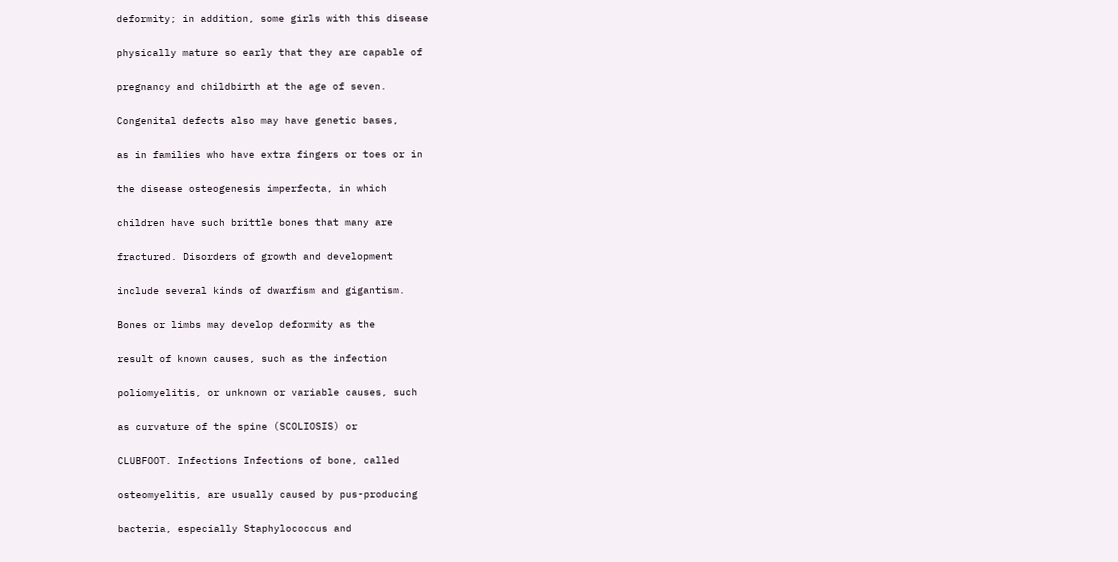deformity; in addition, some girls with this disease

physically mature so early that they are capable of

pregnancy and childbirth at the age of seven.

Congenital defects also may have genetic bases,

as in families who have extra fingers or toes or in

the disease osteogenesis imperfecta, in which

children have such brittle bones that many are

fractured. Disorders of growth and development

include several kinds of dwarfism and gigantism.

Bones or limbs may develop deformity as the

result of known causes, such as the infection

poliomyelitis, or unknown or variable causes, such

as curvature of the spine (SCOLIOSIS) or

CLUBFOOT. Infections Infections of bone, called

osteomyelitis, are usually caused by pus-producing

bacteria, especially Staphylococcus and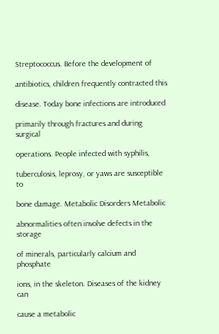Streptococcus. Before the development of

antibiotics, children frequently contracted this

disease. Today bone infections are introduced

primarily through fractures and during surgical

operations. People infected with syphilis,

tuberculosis, leprosy, or yaws are susceptible to

bone damage. Metabolic Disorders Metabolic

abnormalities often involve defects in the storage

of minerals, particularly calcium and phosphate

ions, in the skeleton. Diseases of the kidney can

cause a metabolic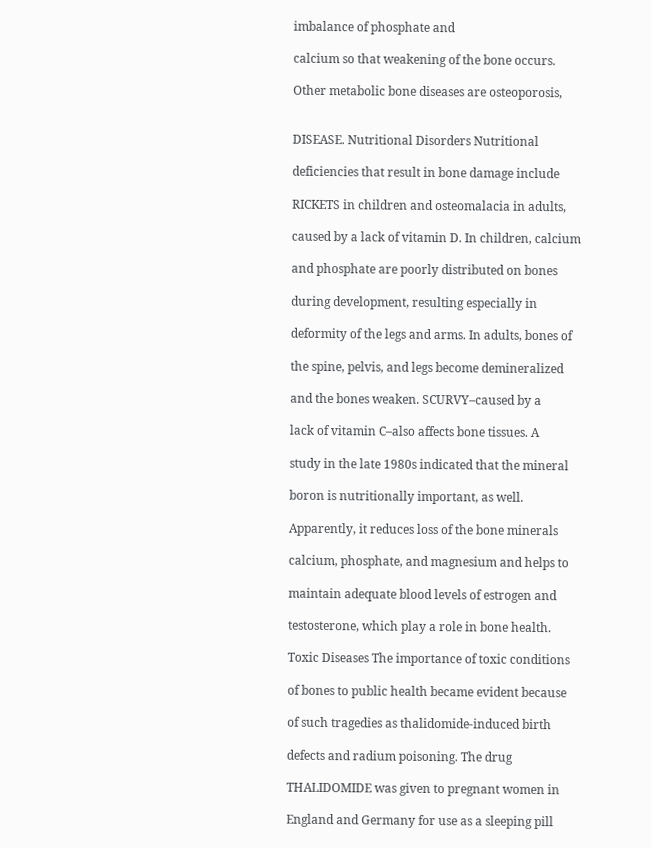imbalance of phosphate and

calcium so that weakening of the bone occurs.

Other metabolic bone diseases are osteoporosis,


DISEASE. Nutritional Disorders Nutritional

deficiencies that result in bone damage include

RICKETS in children and osteomalacia in adults,

caused by a lack of vitamin D. In children, calcium

and phosphate are poorly distributed on bones

during development, resulting especially in

deformity of the legs and arms. In adults, bones of

the spine, pelvis, and legs become demineralized

and the bones weaken. SCURVY–caused by a

lack of vitamin C–also affects bone tissues. A

study in the late 1980s indicated that the mineral

boron is nutritionally important, as well.

Apparently, it reduces loss of the bone minerals

calcium, phosphate, and magnesium and helps to

maintain adequate blood levels of estrogen and

testosterone, which play a role in bone health.

Toxic Diseases The importance of toxic conditions

of bones to public health became evident because

of such tragedies as thalidomide-induced birth

defects and radium poisoning. The drug

THALIDOMIDE was given to pregnant women in

England and Germany for use as a sleeping pill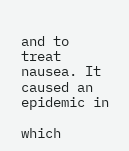and to treat nausea. It caused an epidemic in

which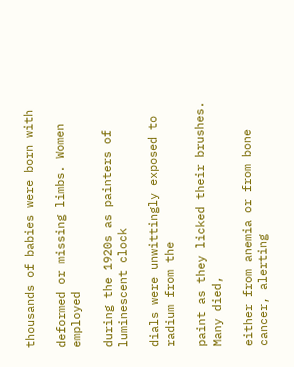thousands of babies were born with

deformed or missing limbs. Women employed

during the 1920s as painters of luminescent clock

dials were unwittingly exposed to radium from the

paint as they licked their brushes. Many died,

either from anemia or from bone cancer, alerting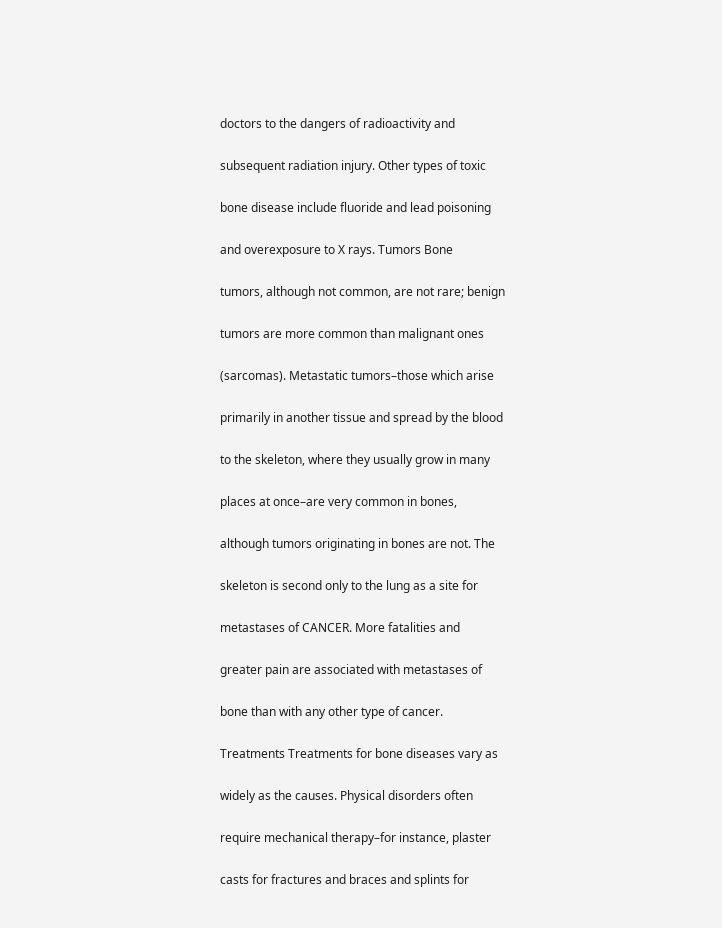doctors to the dangers of radioactivity and

subsequent radiation injury. Other types of toxic

bone disease include fluoride and lead poisoning

and overexposure to X rays. Tumors Bone

tumors, although not common, are not rare; benign

tumors are more common than malignant ones

(sarcomas). Metastatic tumors–those which arise

primarily in another tissue and spread by the blood

to the skeleton, where they usually grow in many

places at once–are very common in bones,

although tumors originating in bones are not. The

skeleton is second only to the lung as a site for

metastases of CANCER. More fatalities and

greater pain are associated with metastases of

bone than with any other type of cancer.

Treatments Treatments for bone diseases vary as

widely as the causes. Physical disorders often

require mechanical therapy–for instance, plaster

casts for fractures and braces and splints for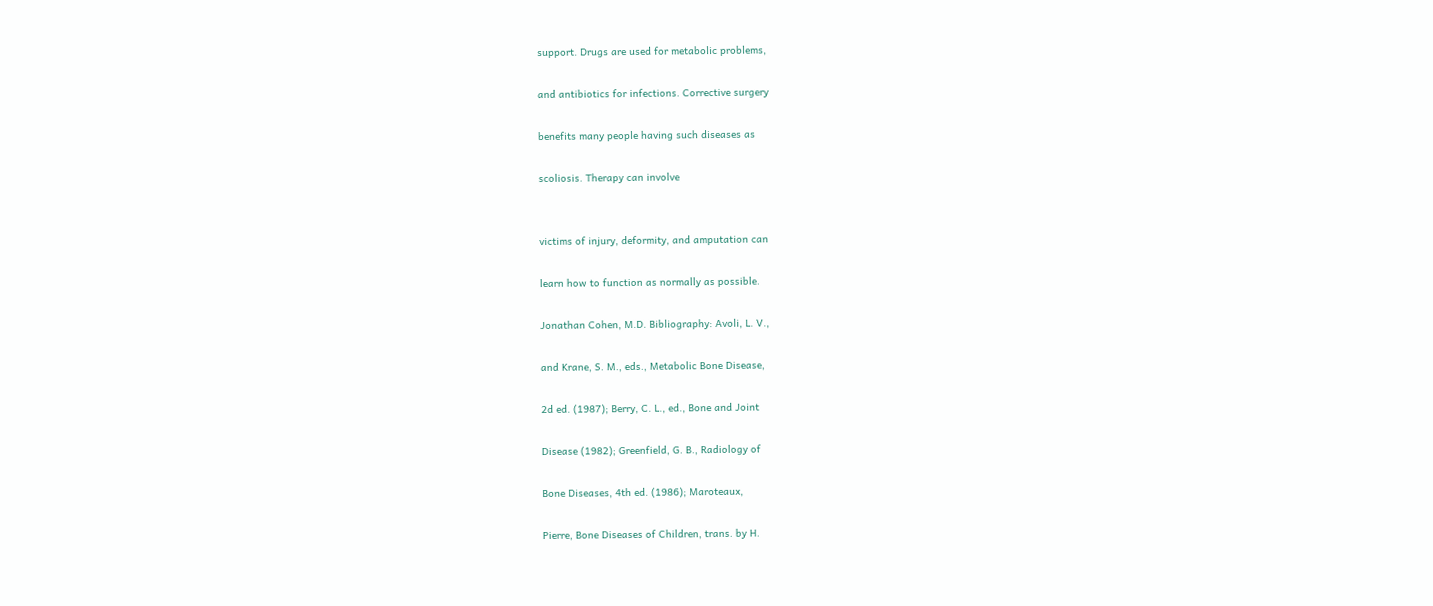support. Drugs are used for metabolic problems,

and antibiotics for infections. Corrective surgery

benefits many people having such diseases as

scoliosis. Therapy can involve


victims of injury, deformity, and amputation can

learn how to function as normally as possible.

Jonathan Cohen, M.D. Bibliography: Avoli, L. V.,

and Krane, S. M., eds., Metabolic Bone Disease,

2d ed. (1987); Berry, C. L., ed., Bone and Joint

Disease (1982); Greenfield, G. B., Radiology of

Bone Diseases, 4th ed. (1986); Maroteaux,

Pierre, Bone Diseases of Children, trans. by H.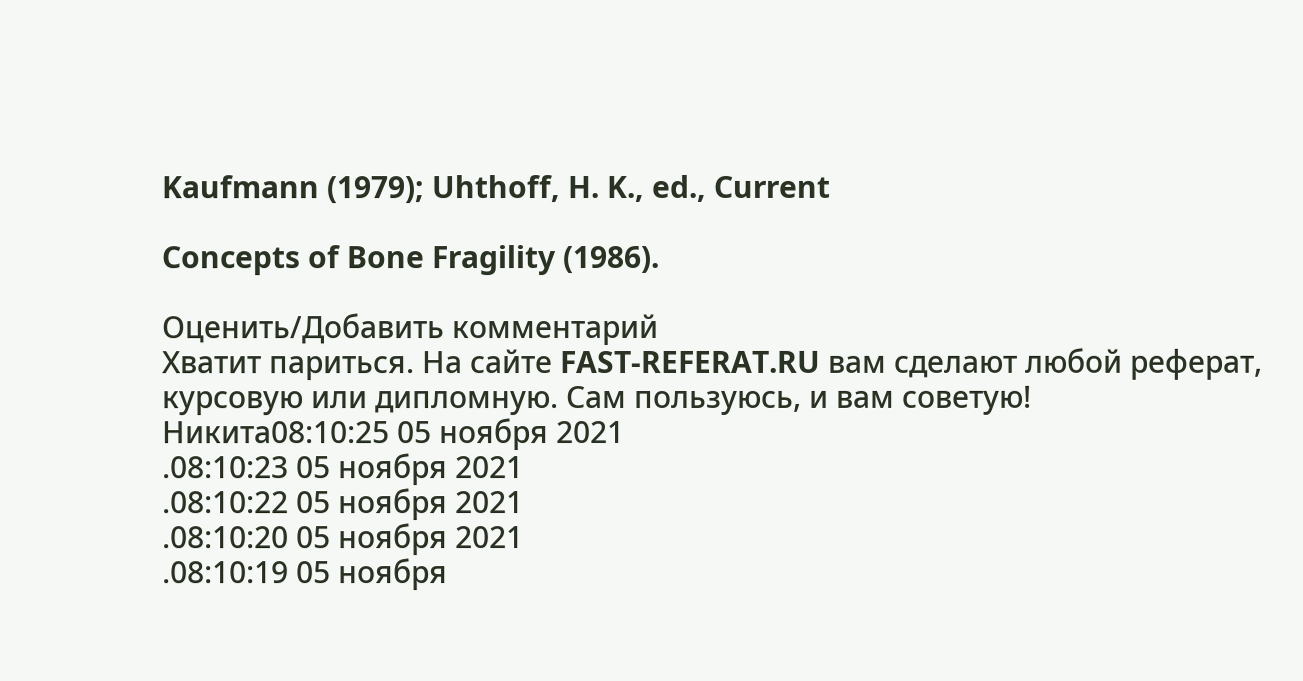Kaufmann (1979); Uhthoff, H. K., ed., Current

Concepts of Bone Fragility (1986).

Оценить/Добавить комментарий
Хватит париться. На сайте FAST-REFERAT.RU вам сделают любой реферат, курсовую или дипломную. Сам пользуюсь, и вам советую!
Никита08:10:25 05 ноября 2021
.08:10:23 05 ноября 2021
.08:10:22 05 ноября 2021
.08:10:20 05 ноября 2021
.08:10:19 05 ноября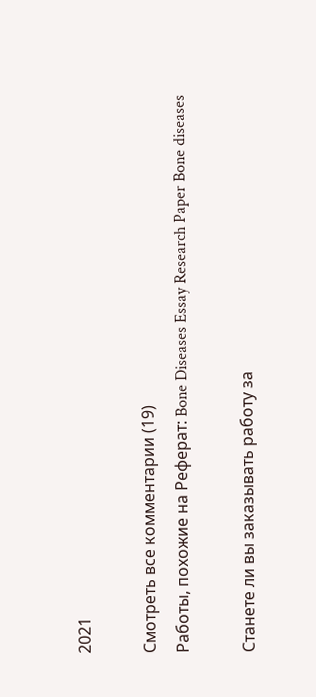2021

Смотреть все комментарии (19)
Работы, похожие на Реферат: Bone Diseases Essay Research Paper Bone diseases

Станете ли вы заказывать работу за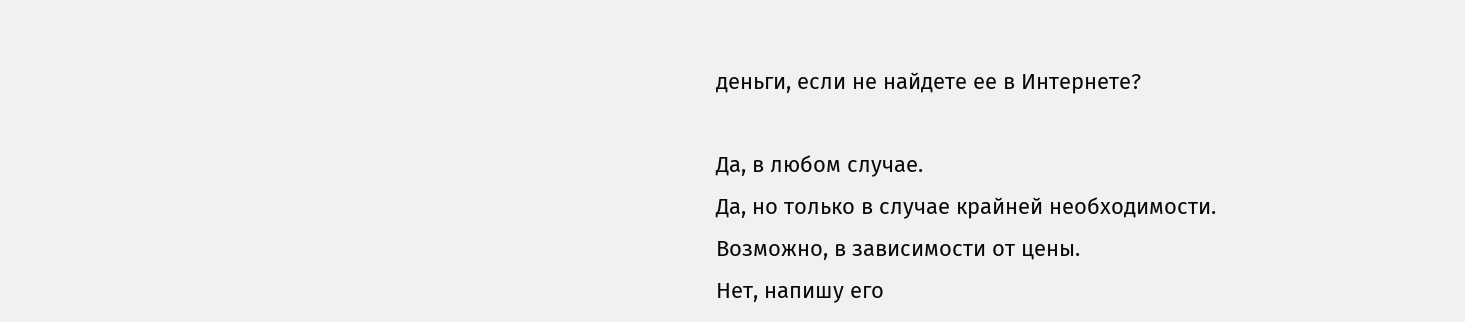деньги, если не найдете ее в Интернете?

Да, в любом случае.
Да, но только в случае крайней необходимости.
Возможно, в зависимости от цены.
Нет, напишу его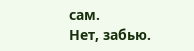сам.
Нет, забью.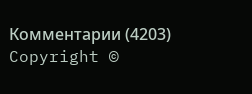Комментарии (4203)
Copyright ©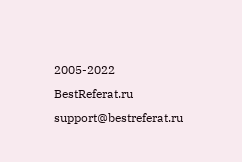2005-2022 BestReferat.ru support@bestreferat.ru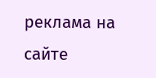реклама на сайте